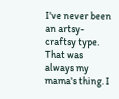I've never been an artsy-craftsy type. That was always my mama's thing. I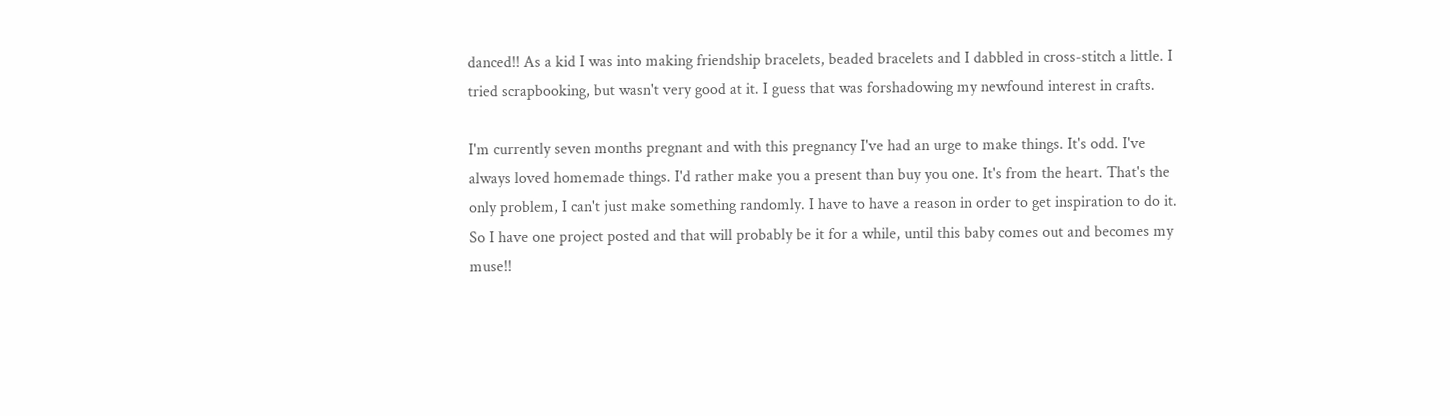danced!! As a kid I was into making friendship bracelets, beaded bracelets and I dabbled in cross-stitch a little. I tried scrapbooking, but wasn't very good at it. I guess that was forshadowing my newfound interest in crafts.

I'm currently seven months pregnant and with this pregnancy I've had an urge to make things. It's odd. I've always loved homemade things. I'd rather make you a present than buy you one. It's from the heart. That's the only problem, I can't just make something randomly. I have to have a reason in order to get inspiration to do it. So I have one project posted and that will probably be it for a while, until this baby comes out and becomes my muse!!